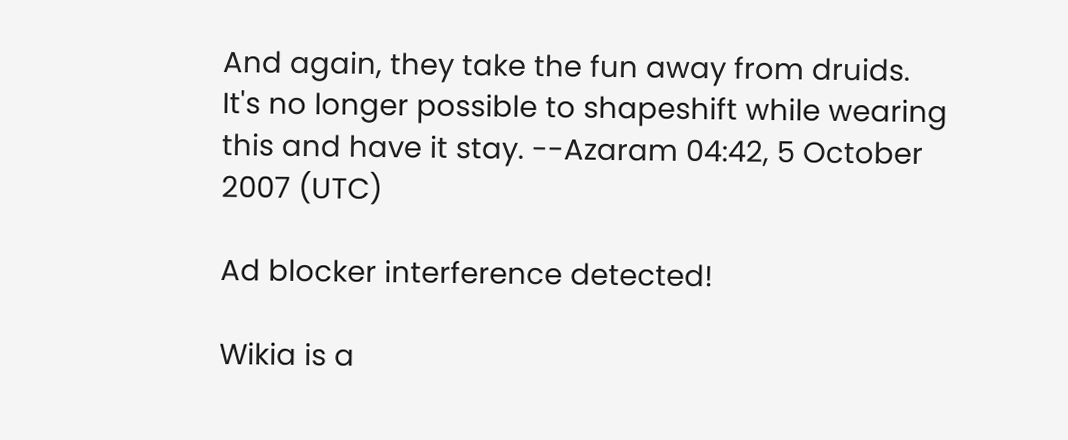And again, they take the fun away from druids. It's no longer possible to shapeshift while wearing this and have it stay. --Azaram 04:42, 5 October 2007 (UTC)

Ad blocker interference detected!

Wikia is a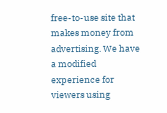free-to-use site that makes money from advertising. We have a modified experience for viewers using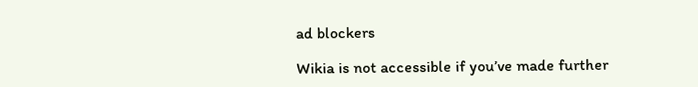ad blockers

Wikia is not accessible if you’ve made further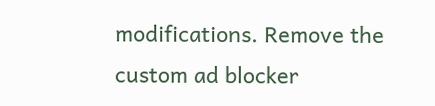modifications. Remove the custom ad blocker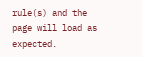rule(s) and the page will load as expected.